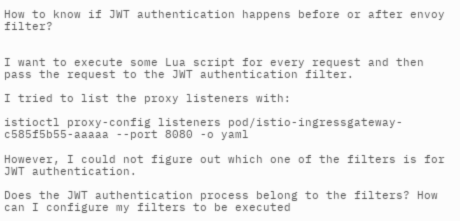How to know if JWT authentication happens before or after envoy filter?


I want to execute some Lua script for every request and then pass the request to the JWT authentication filter.

I tried to list the proxy listeners with:

istioctl proxy-config listeners pod/istio-ingressgateway-c585f5b55-aaaaa --port 8080 -o yaml

However, I could not figure out which one of the filters is for JWT authentication.

Does the JWT authentication process belong to the filters? How can I configure my filters to be executed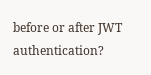before or after JWT authentication?